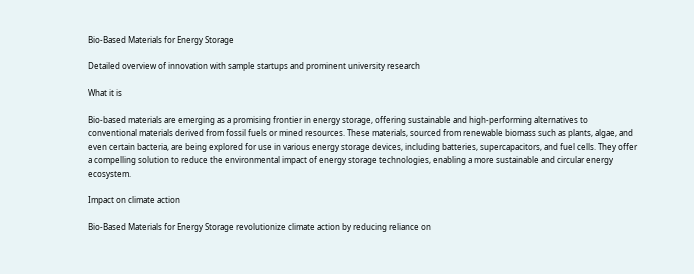Bio-Based Materials for Energy Storage

Detailed overview of innovation with sample startups and prominent university research

What it is

Bio-based materials are emerging as a promising frontier in energy storage, offering sustainable and high-performing alternatives to conventional materials derived from fossil fuels or mined resources. These materials, sourced from renewable biomass such as plants, algae, and even certain bacteria, are being explored for use in various energy storage devices, including batteries, supercapacitors, and fuel cells. They offer a compelling solution to reduce the environmental impact of energy storage technologies, enabling a more sustainable and circular energy ecosystem.

Impact on climate action

Bio-Based Materials for Energy Storage revolutionize climate action by reducing reliance on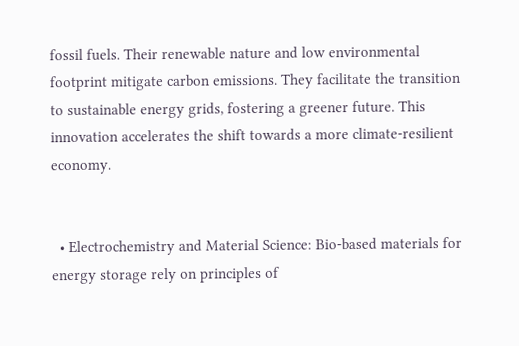fossil fuels. Their renewable nature and low environmental footprint mitigate carbon emissions. They facilitate the transition to sustainable energy grids, fostering a greener future. This innovation accelerates the shift towards a more climate-resilient economy.


  • Electrochemistry and Material Science: Bio-based materials for energy storage rely on principles of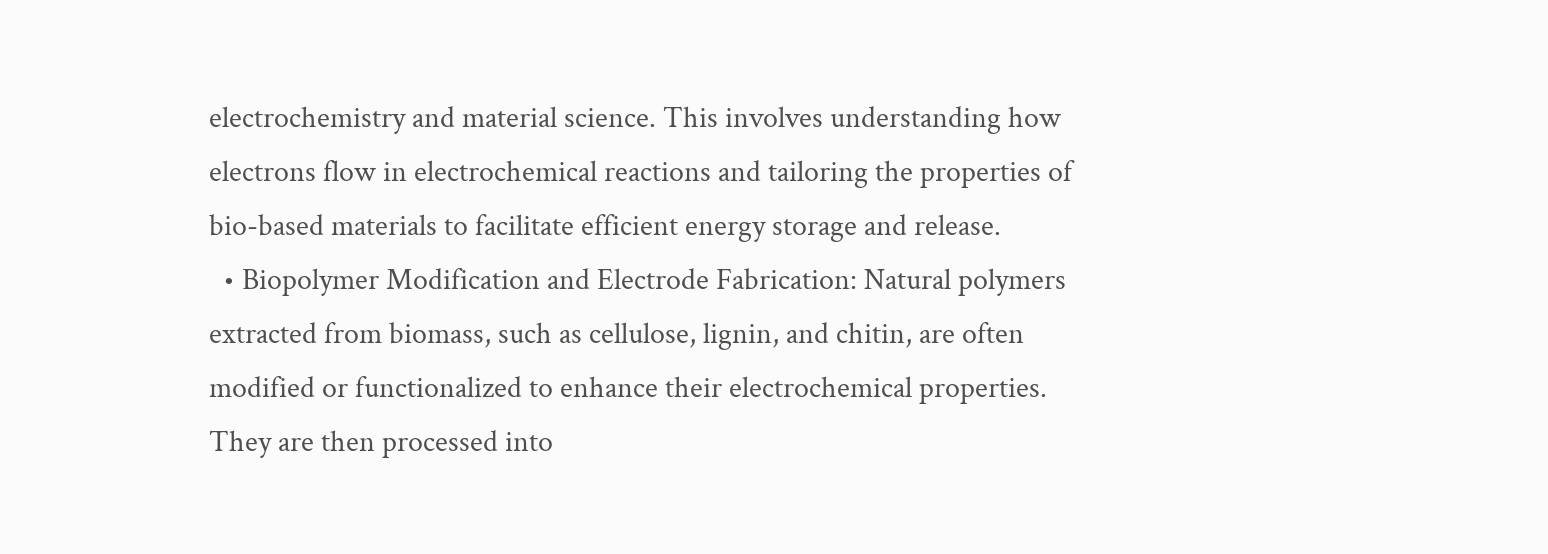electrochemistry and material science. This involves understanding how electrons flow in electrochemical reactions and tailoring the properties of bio-based materials to facilitate efficient energy storage and release.
  • Biopolymer Modification and Electrode Fabrication: Natural polymers extracted from biomass, such as cellulose, lignin, and chitin, are often modified or functionalized to enhance their electrochemical properties. They are then processed into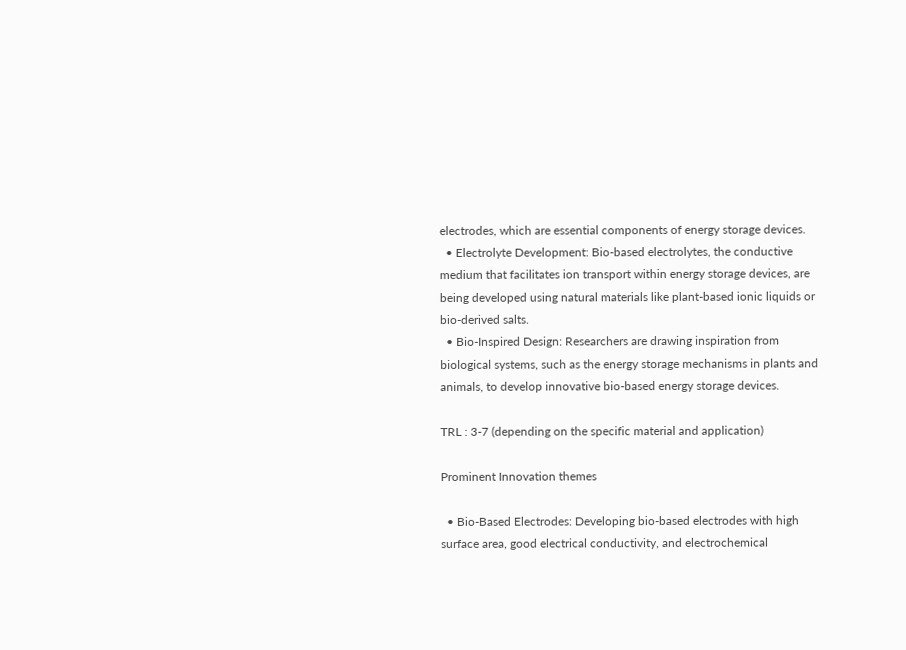electrodes, which are essential components of energy storage devices.
  • Electrolyte Development: Bio-based electrolytes, the conductive medium that facilitates ion transport within energy storage devices, are being developed using natural materials like plant-based ionic liquids or bio-derived salts.
  • Bio-Inspired Design: Researchers are drawing inspiration from biological systems, such as the energy storage mechanisms in plants and animals, to develop innovative bio-based energy storage devices.

TRL : 3-7 (depending on the specific material and application)

Prominent Innovation themes

  • Bio-Based Electrodes: Developing bio-based electrodes with high surface area, good electrical conductivity, and electrochemical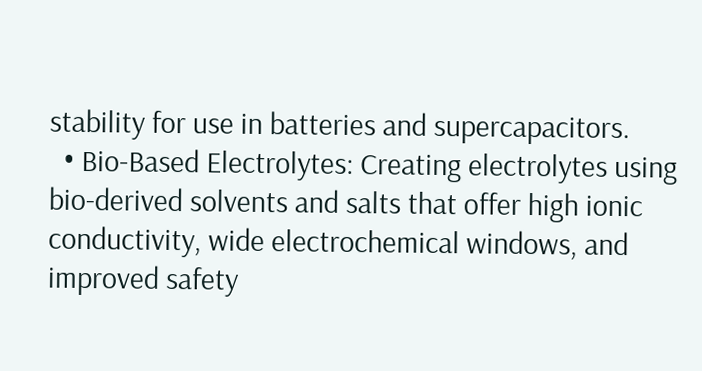stability for use in batteries and supercapacitors.
  • Bio-Based Electrolytes: Creating electrolytes using bio-derived solvents and salts that offer high ionic conductivity, wide electrochemical windows, and improved safety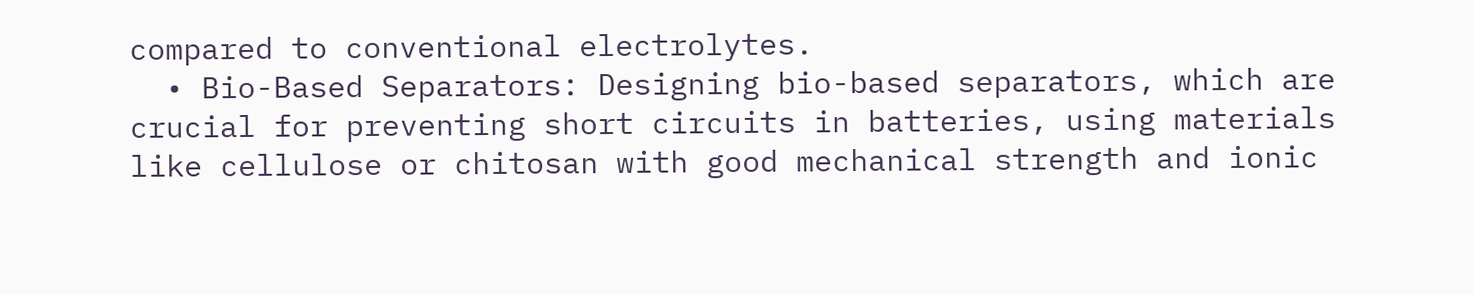compared to conventional electrolytes.
  • Bio-Based Separators: Designing bio-based separators, which are crucial for preventing short circuits in batteries, using materials like cellulose or chitosan with good mechanical strength and ionic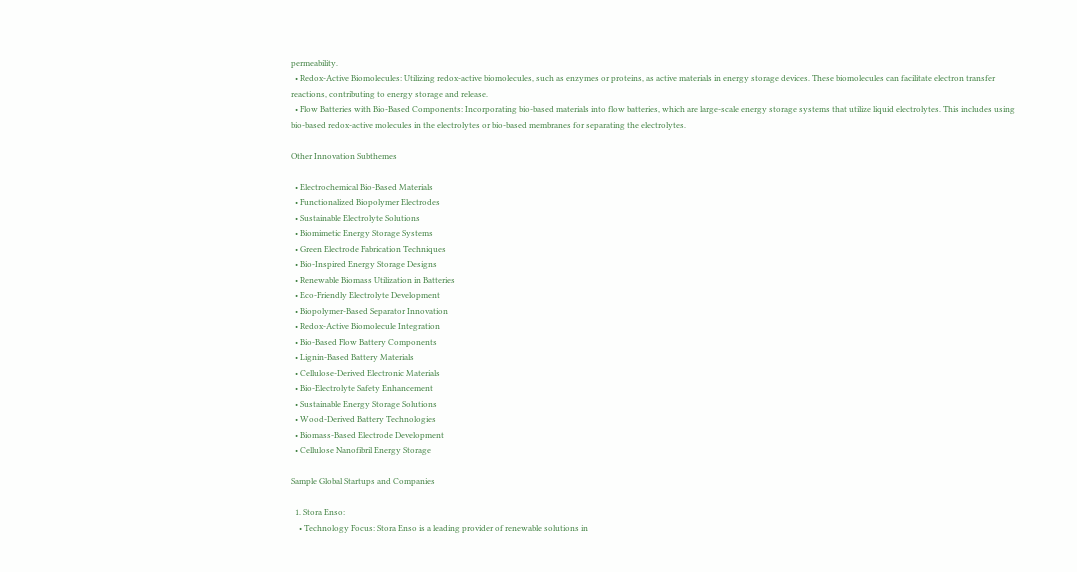permeability.
  • Redox-Active Biomolecules: Utilizing redox-active biomolecules, such as enzymes or proteins, as active materials in energy storage devices. These biomolecules can facilitate electron transfer reactions, contributing to energy storage and release.
  • Flow Batteries with Bio-Based Components: Incorporating bio-based materials into flow batteries, which are large-scale energy storage systems that utilize liquid electrolytes. This includes using bio-based redox-active molecules in the electrolytes or bio-based membranes for separating the electrolytes.

Other Innovation Subthemes

  • Electrochemical Bio-Based Materials
  • Functionalized Biopolymer Electrodes
  • Sustainable Electrolyte Solutions
  • Biomimetic Energy Storage Systems
  • Green Electrode Fabrication Techniques
  • Bio-Inspired Energy Storage Designs
  • Renewable Biomass Utilization in Batteries
  • Eco-Friendly Electrolyte Development
  • Biopolymer-Based Separator Innovation
  • Redox-Active Biomolecule Integration
  • Bio-Based Flow Battery Components
  • Lignin-Based Battery Materials
  • Cellulose-Derived Electronic Materials
  • Bio-Electrolyte Safety Enhancement
  • Sustainable Energy Storage Solutions
  • Wood-Derived Battery Technologies
  • Biomass-Based Electrode Development
  • Cellulose Nanofibril Energy Storage

Sample Global Startups and Companies

  1. Stora Enso:
    • Technology Focus: Stora Enso is a leading provider of renewable solutions in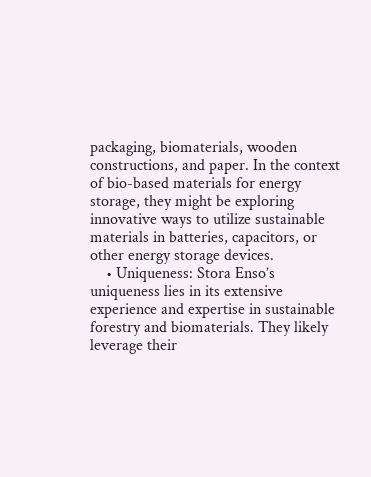packaging, biomaterials, wooden constructions, and paper. In the context of bio-based materials for energy storage, they might be exploring innovative ways to utilize sustainable materials in batteries, capacitors, or other energy storage devices.
    • Uniqueness: Stora Enso’s uniqueness lies in its extensive experience and expertise in sustainable forestry and biomaterials. They likely leverage their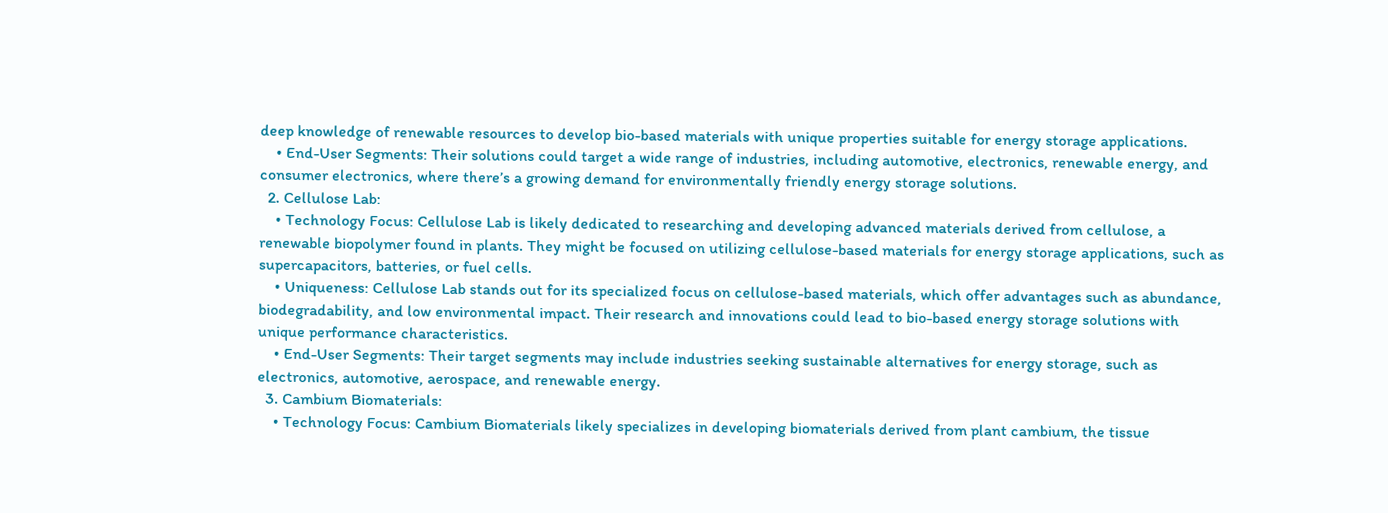deep knowledge of renewable resources to develop bio-based materials with unique properties suitable for energy storage applications.
    • End-User Segments: Their solutions could target a wide range of industries, including automotive, electronics, renewable energy, and consumer electronics, where there’s a growing demand for environmentally friendly energy storage solutions.
  2. Cellulose Lab:
    • Technology Focus: Cellulose Lab is likely dedicated to researching and developing advanced materials derived from cellulose, a renewable biopolymer found in plants. They might be focused on utilizing cellulose-based materials for energy storage applications, such as supercapacitors, batteries, or fuel cells.
    • Uniqueness: Cellulose Lab stands out for its specialized focus on cellulose-based materials, which offer advantages such as abundance, biodegradability, and low environmental impact. Their research and innovations could lead to bio-based energy storage solutions with unique performance characteristics.
    • End-User Segments: Their target segments may include industries seeking sustainable alternatives for energy storage, such as electronics, automotive, aerospace, and renewable energy.
  3. Cambium Biomaterials:
    • Technology Focus: Cambium Biomaterials likely specializes in developing biomaterials derived from plant cambium, the tissue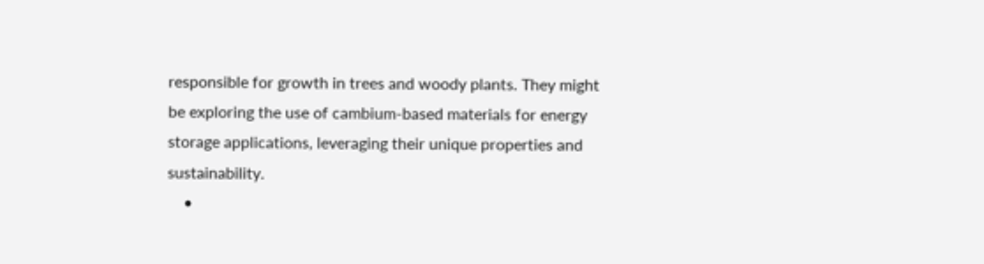responsible for growth in trees and woody plants. They might be exploring the use of cambium-based materials for energy storage applications, leveraging their unique properties and sustainability.
    •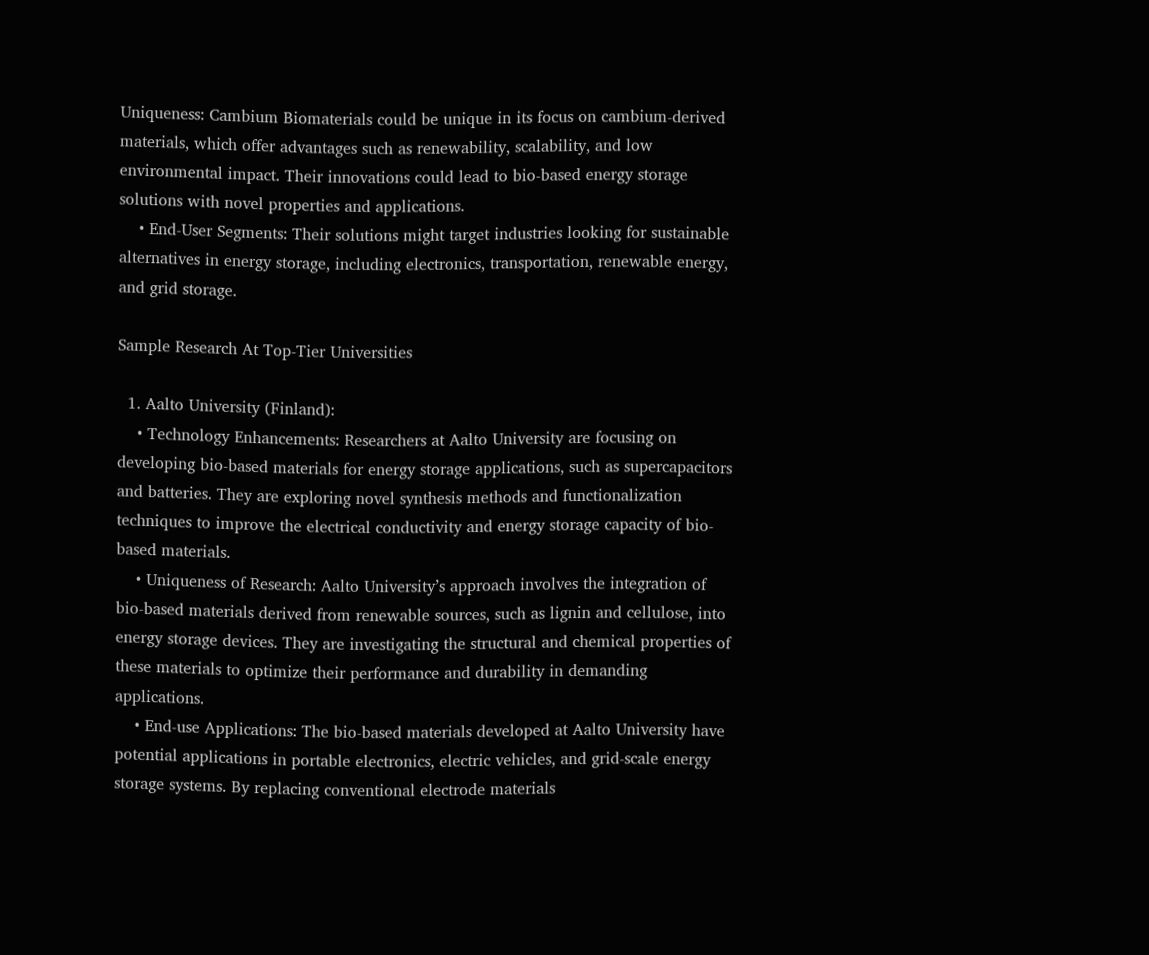Uniqueness: Cambium Biomaterials could be unique in its focus on cambium-derived materials, which offer advantages such as renewability, scalability, and low environmental impact. Their innovations could lead to bio-based energy storage solutions with novel properties and applications.
    • End-User Segments: Their solutions might target industries looking for sustainable alternatives in energy storage, including electronics, transportation, renewable energy, and grid storage.

Sample Research At Top-Tier Universities

  1. Aalto University (Finland):
    • Technology Enhancements: Researchers at Aalto University are focusing on developing bio-based materials for energy storage applications, such as supercapacitors and batteries. They are exploring novel synthesis methods and functionalization techniques to improve the electrical conductivity and energy storage capacity of bio-based materials.
    • Uniqueness of Research: Aalto University’s approach involves the integration of bio-based materials derived from renewable sources, such as lignin and cellulose, into energy storage devices. They are investigating the structural and chemical properties of these materials to optimize their performance and durability in demanding applications.
    • End-use Applications: The bio-based materials developed at Aalto University have potential applications in portable electronics, electric vehicles, and grid-scale energy storage systems. By replacing conventional electrode materials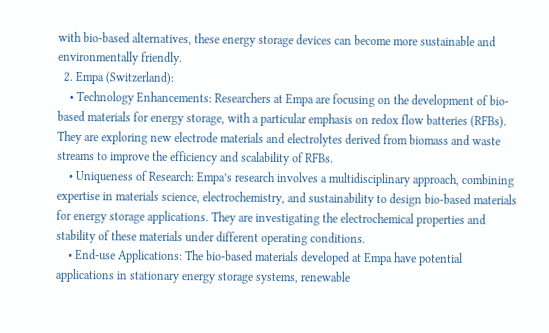with bio-based alternatives, these energy storage devices can become more sustainable and environmentally friendly.
  2. Empa (Switzerland):
    • Technology Enhancements: Researchers at Empa are focusing on the development of bio-based materials for energy storage, with a particular emphasis on redox flow batteries (RFBs). They are exploring new electrode materials and electrolytes derived from biomass and waste streams to improve the efficiency and scalability of RFBs.
    • Uniqueness of Research: Empa’s research involves a multidisciplinary approach, combining expertise in materials science, electrochemistry, and sustainability to design bio-based materials for energy storage applications. They are investigating the electrochemical properties and stability of these materials under different operating conditions.
    • End-use Applications: The bio-based materials developed at Empa have potential applications in stationary energy storage systems, renewable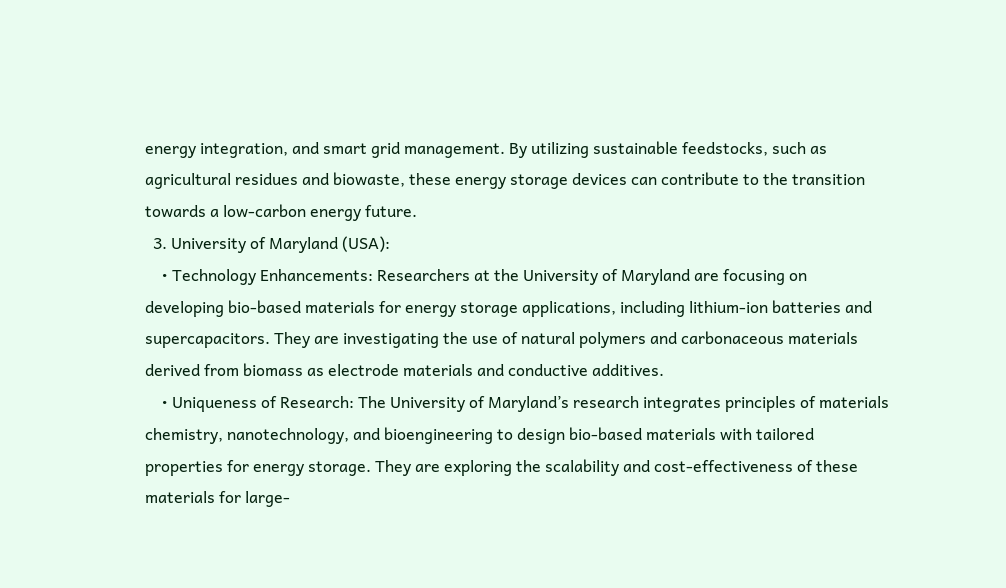energy integration, and smart grid management. By utilizing sustainable feedstocks, such as agricultural residues and biowaste, these energy storage devices can contribute to the transition towards a low-carbon energy future.
  3. University of Maryland (USA):
    • Technology Enhancements: Researchers at the University of Maryland are focusing on developing bio-based materials for energy storage applications, including lithium-ion batteries and supercapacitors. They are investigating the use of natural polymers and carbonaceous materials derived from biomass as electrode materials and conductive additives.
    • Uniqueness of Research: The University of Maryland’s research integrates principles of materials chemistry, nanotechnology, and bioengineering to design bio-based materials with tailored properties for energy storage. They are exploring the scalability and cost-effectiveness of these materials for large-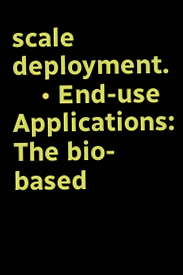scale deployment.
    • End-use Applications: The bio-based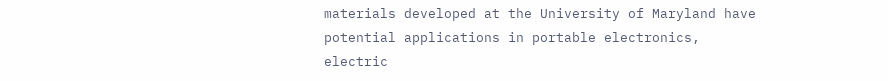materials developed at the University of Maryland have potential applications in portable electronics, electric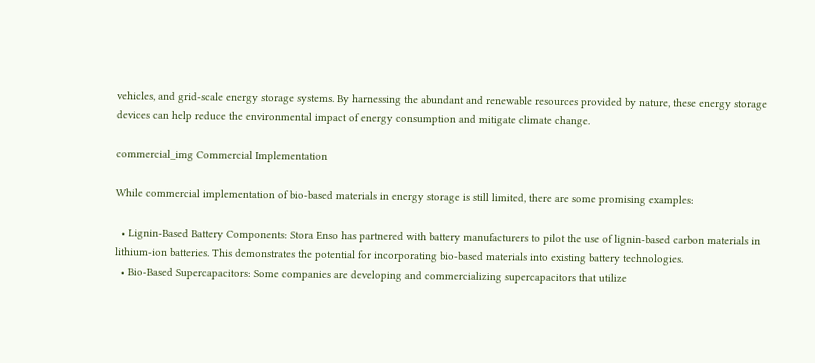vehicles, and grid-scale energy storage systems. By harnessing the abundant and renewable resources provided by nature, these energy storage devices can help reduce the environmental impact of energy consumption and mitigate climate change.

commercial_img Commercial Implementation

While commercial implementation of bio-based materials in energy storage is still limited, there are some promising examples:

  • Lignin-Based Battery Components: Stora Enso has partnered with battery manufacturers to pilot the use of lignin-based carbon materials in lithium-ion batteries. This demonstrates the potential for incorporating bio-based materials into existing battery technologies.
  • Bio-Based Supercapacitors: Some companies are developing and commercializing supercapacitors that utilize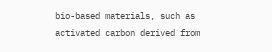bio-based materials, such as activated carbon derived from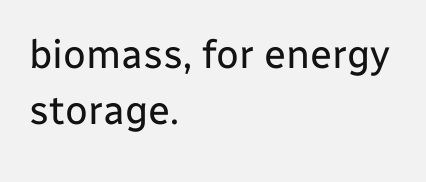biomass, for energy storage.